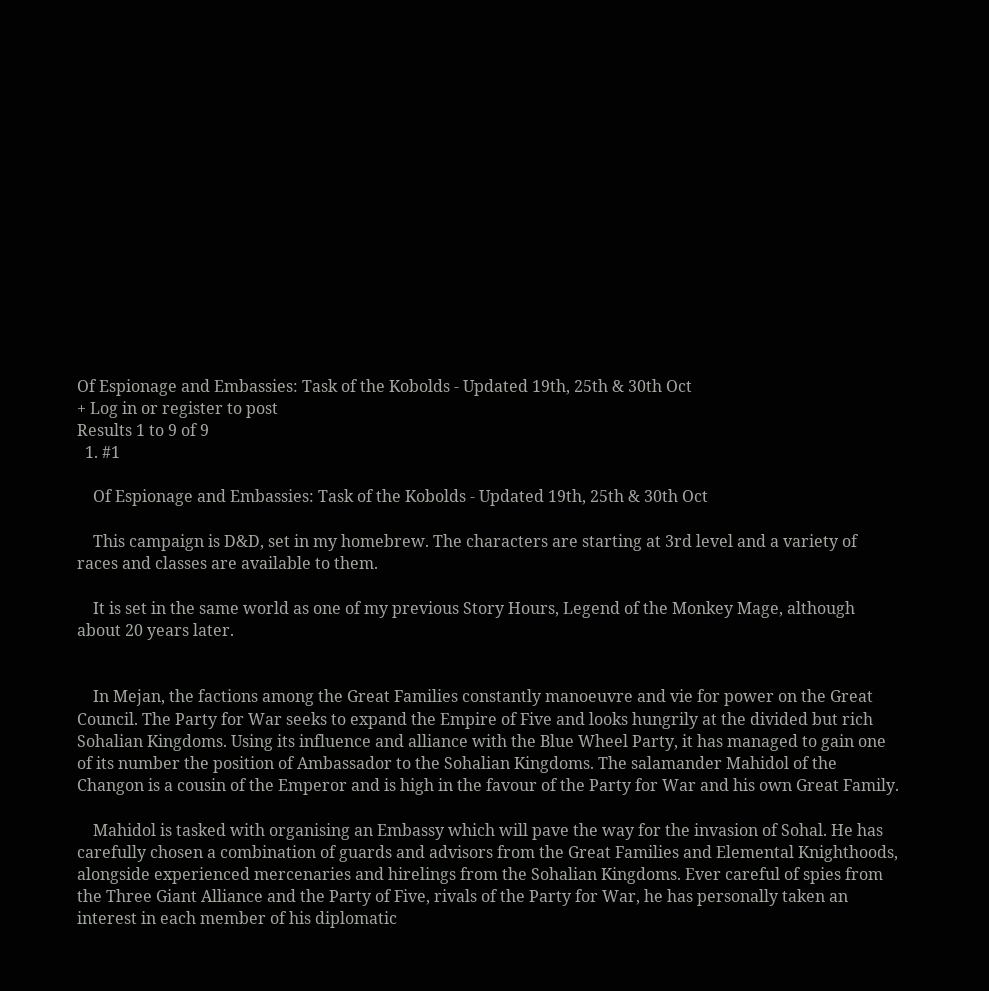Of Espionage and Embassies: Task of the Kobolds - Updated 19th, 25th & 30th Oct
+ Log in or register to post
Results 1 to 9 of 9
  1. #1

    Of Espionage and Embassies: Task of the Kobolds - Updated 19th, 25th & 30th Oct

    This campaign is D&D, set in my homebrew. The characters are starting at 3rd level and a variety of races and classes are available to them.

    It is set in the same world as one of my previous Story Hours, Legend of the Monkey Mage, although about 20 years later.


    In Mejan, the factions among the Great Families constantly manoeuvre and vie for power on the Great Council. The Party for War seeks to expand the Empire of Five and looks hungrily at the divided but rich Sohalian Kingdoms. Using its influence and alliance with the Blue Wheel Party, it has managed to gain one of its number the position of Ambassador to the Sohalian Kingdoms. The salamander Mahidol of the Changon is a cousin of the Emperor and is high in the favour of the Party for War and his own Great Family.

    Mahidol is tasked with organising an Embassy which will pave the way for the invasion of Sohal. He has carefully chosen a combination of guards and advisors from the Great Families and Elemental Knighthoods, alongside experienced mercenaries and hirelings from the Sohalian Kingdoms. Ever careful of spies from the Three Giant Alliance and the Party of Five, rivals of the Party for War, he has personally taken an interest in each member of his diplomatic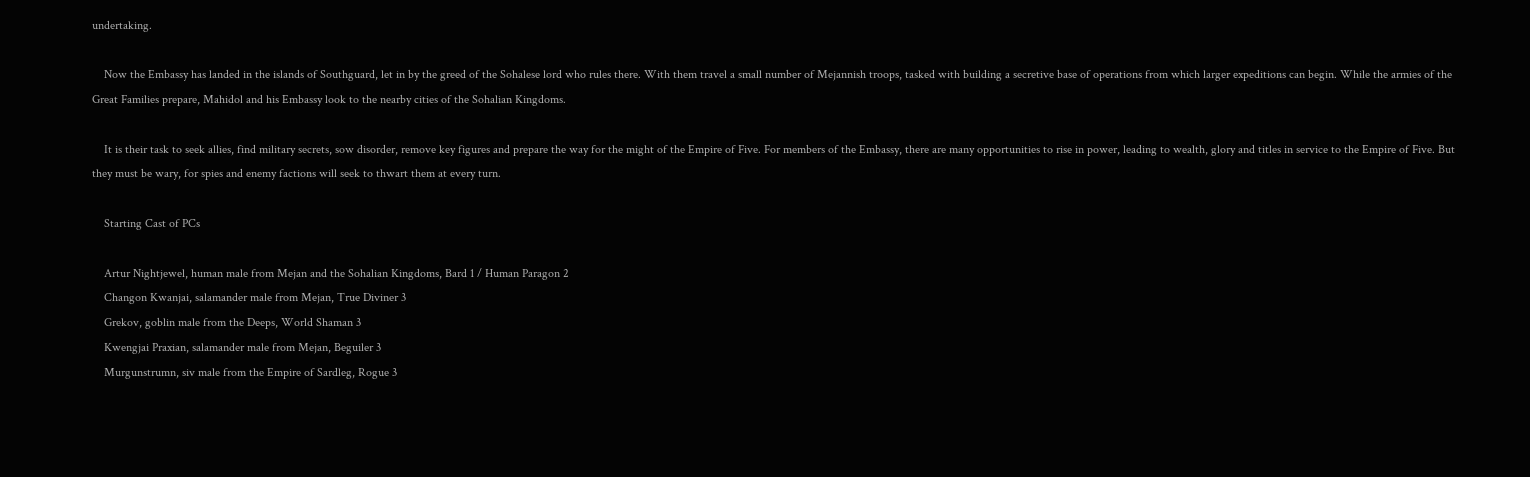undertaking.

    Now the Embassy has landed in the islands of Southguard, let in by the greed of the Sohalese lord who rules there. With them travel a small number of Mejannish troops, tasked with building a secretive base of operations from which larger expeditions can begin. While the armies of the Great Families prepare, Mahidol and his Embassy look to the nearby cities of the Sohalian Kingdoms.

    It is their task to seek allies, find military secrets, sow disorder, remove key figures and prepare the way for the might of the Empire of Five. For members of the Embassy, there are many opportunities to rise in power, leading to wealth, glory and titles in service to the Empire of Five. But they must be wary, for spies and enemy factions will seek to thwart them at every turn.

    Starting Cast of PCs

    Artur Nightjewel, human male from Mejan and the Sohalian Kingdoms, Bard 1 / Human Paragon 2
    Changon Kwanjai, salamander male from Mejan, True Diviner 3
    Grekov, goblin male from the Deeps, World Shaman 3
    Kwengjai Praxian, salamander male from Mejan, Beguiler 3
    Murgunstrumn, siv male from the Empire of Sardleg, Rogue 3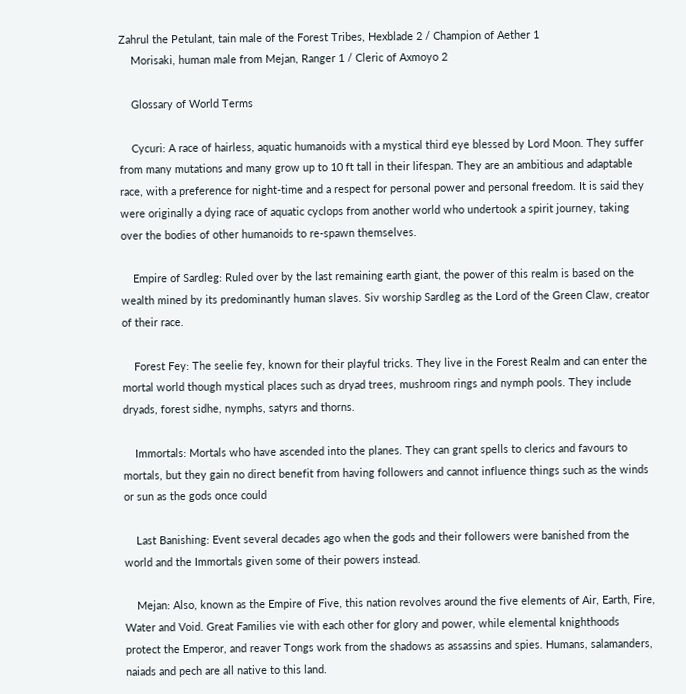Zahrul the Petulant, tain male of the Forest Tribes, Hexblade 2 / Champion of Aether 1
    Morisaki, human male from Mejan, Ranger 1 / Cleric of Axmoyo 2

    Glossary of World Terms

    Cycuri: A race of hairless, aquatic humanoids with a mystical third eye blessed by Lord Moon. They suffer from many mutations and many grow up to 10 ft tall in their lifespan. They are an ambitious and adaptable race, with a preference for night-time and a respect for personal power and personal freedom. It is said they were originally a dying race of aquatic cyclops from another world who undertook a spirit journey, taking over the bodies of other humanoids to re-spawn themselves.

    Empire of Sardleg: Ruled over by the last remaining earth giant, the power of this realm is based on the wealth mined by its predominantly human slaves. Siv worship Sardleg as the Lord of the Green Claw, creator of their race.

    Forest Fey: The seelie fey, known for their playful tricks. They live in the Forest Realm and can enter the mortal world though mystical places such as dryad trees, mushroom rings and nymph pools. They include dryads, forest sidhe, nymphs, satyrs and thorns.

    Immortals: Mortals who have ascended into the planes. They can grant spells to clerics and favours to mortals, but they gain no direct benefit from having followers and cannot influence things such as the winds or sun as the gods once could

    Last Banishing: Event several decades ago when the gods and their followers were banished from the world and the Immortals given some of their powers instead.

    Mejan: Also, known as the Empire of Five, this nation revolves around the five elements of Air, Earth, Fire, Water and Void. Great Families vie with each other for glory and power, while elemental knighthoods protect the Emperor, and reaver Tongs work from the shadows as assassins and spies. Humans, salamanders, naiads and pech are all native to this land.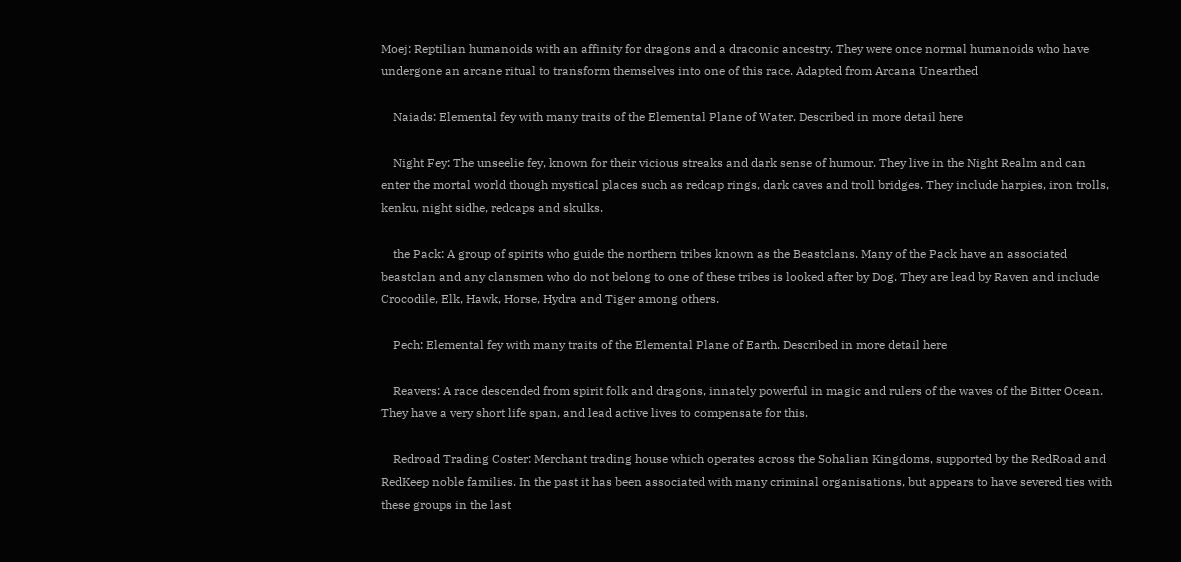Moej: Reptilian humanoids with an affinity for dragons and a draconic ancestry. They were once normal humanoids who have undergone an arcane ritual to transform themselves into one of this race. Adapted from Arcana Unearthed

    Naiads: Elemental fey with many traits of the Elemental Plane of Water. Described in more detail here

    Night Fey: The unseelie fey, known for their vicious streaks and dark sense of humour. They live in the Night Realm and can enter the mortal world though mystical places such as redcap rings, dark caves and troll bridges. They include harpies, iron trolls, kenku, night sidhe, redcaps and skulks.

    the Pack: A group of spirits who guide the northern tribes known as the Beastclans. Many of the Pack have an associated beastclan and any clansmen who do not belong to one of these tribes is looked after by Dog. They are lead by Raven and include Crocodile, Elk, Hawk, Horse, Hydra and Tiger among others.

    Pech: Elemental fey with many traits of the Elemental Plane of Earth. Described in more detail here

    Reavers: A race descended from spirit folk and dragons, innately powerful in magic and rulers of the waves of the Bitter Ocean. They have a very short life span, and lead active lives to compensate for this.

    Redroad Trading Coster: Merchant trading house which operates across the Sohalian Kingdoms, supported by the RedRoad and RedKeep noble families. In the past it has been associated with many criminal organisations, but appears to have severed ties with these groups in the last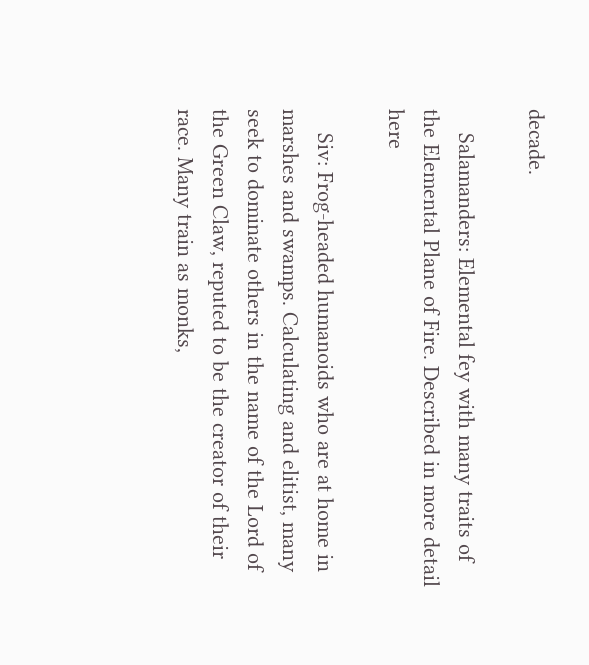decade.

    Salamanders: Elemental fey with many traits of the Elemental Plane of Fire. Described in more detail here

    Siv: Frog-headed humanoids who are at home in marshes and swamps. Calculating and elitist, many seek to dominate others in the name of the Lord of the Green Claw, reputed to be the creator of their race. Many train as monks,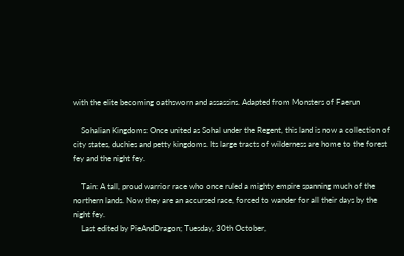with the elite becoming oathsworn and assassins. Adapted from Monsters of Faerun

    Sohalian Kingdoms: Once united as Sohal under the Regent, this land is now a collection of city states, duchies and petty kingdoms. Its large tracts of wilderness are home to the forest fey and the night fey.

    Tain: A tall, proud warrior race who once ruled a mighty empire spanning much of the northern lands. Now they are an accursed race, forced to wander for all their days by the night fey.
    Last edited by PieAndDragon; Tuesday, 30th October,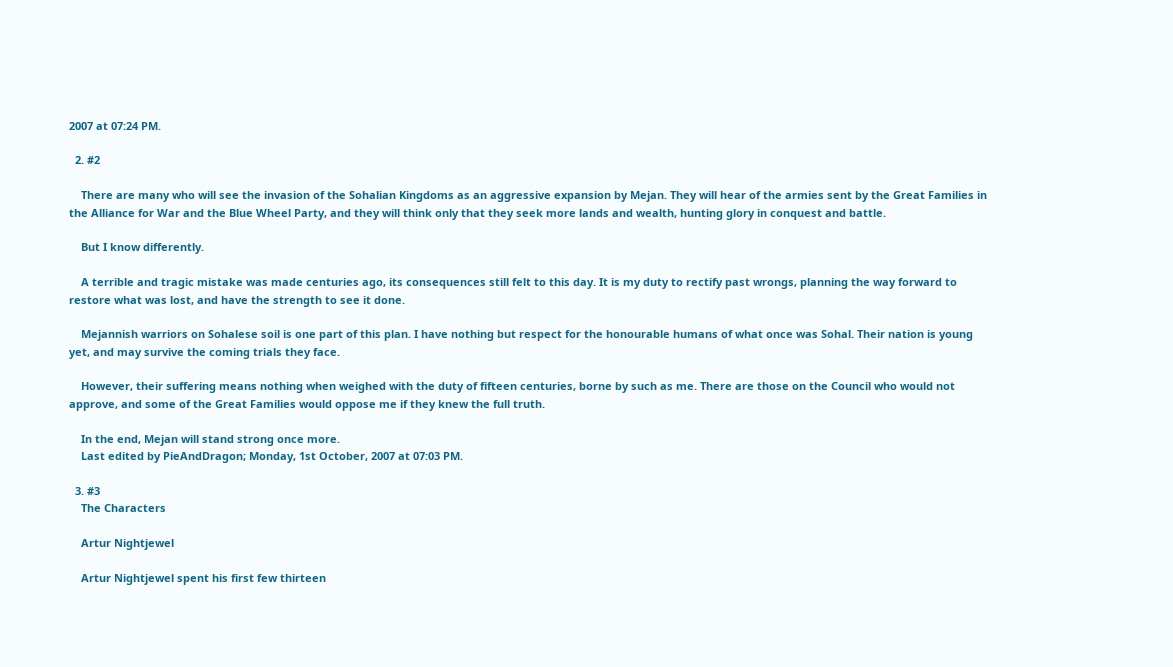2007 at 07:24 PM.

  2. #2

    There are many who will see the invasion of the Sohalian Kingdoms as an aggressive expansion by Mejan. They will hear of the armies sent by the Great Families in the Alliance for War and the Blue Wheel Party, and they will think only that they seek more lands and wealth, hunting glory in conquest and battle.

    But I know differently.

    A terrible and tragic mistake was made centuries ago, its consequences still felt to this day. It is my duty to rectify past wrongs, planning the way forward to restore what was lost, and have the strength to see it done.

    Mejannish warriors on Sohalese soil is one part of this plan. I have nothing but respect for the honourable humans of what once was Sohal. Their nation is young yet, and may survive the coming trials they face.

    However, their suffering means nothing when weighed with the duty of fifteen centuries, borne by such as me. There are those on the Council who would not approve, and some of the Great Families would oppose me if they knew the full truth.

    In the end, Mejan will stand strong once more.
    Last edited by PieAndDragon; Monday, 1st October, 2007 at 07:03 PM.

  3. #3
    The Characters

    Artur Nightjewel

    Artur Nightjewel spent his first few thirteen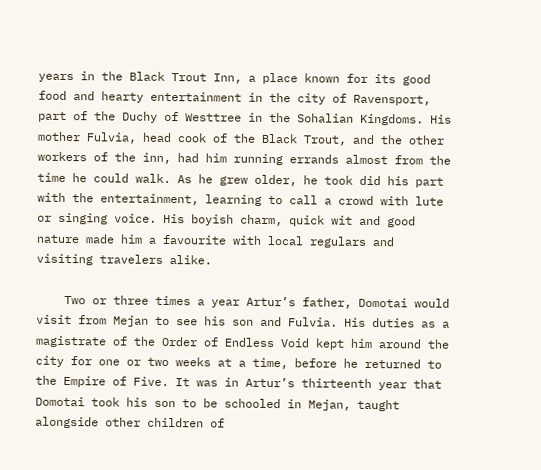years in the Black Trout Inn, a place known for its good food and hearty entertainment in the city of Ravensport, part of the Duchy of Westtree in the Sohalian Kingdoms. His mother Fulvia, head cook of the Black Trout, and the other workers of the inn, had him running errands almost from the time he could walk. As he grew older, he took did his part with the entertainment, learning to call a crowd with lute or singing voice. His boyish charm, quick wit and good nature made him a favourite with local regulars and visiting travelers alike.

    Two or three times a year Artur’s father, Domotai would visit from Mejan to see his son and Fulvia. His duties as a magistrate of the Order of Endless Void kept him around the city for one or two weeks at a time, before he returned to the Empire of Five. It was in Artur’s thirteenth year that Domotai took his son to be schooled in Mejan, taught alongside other children of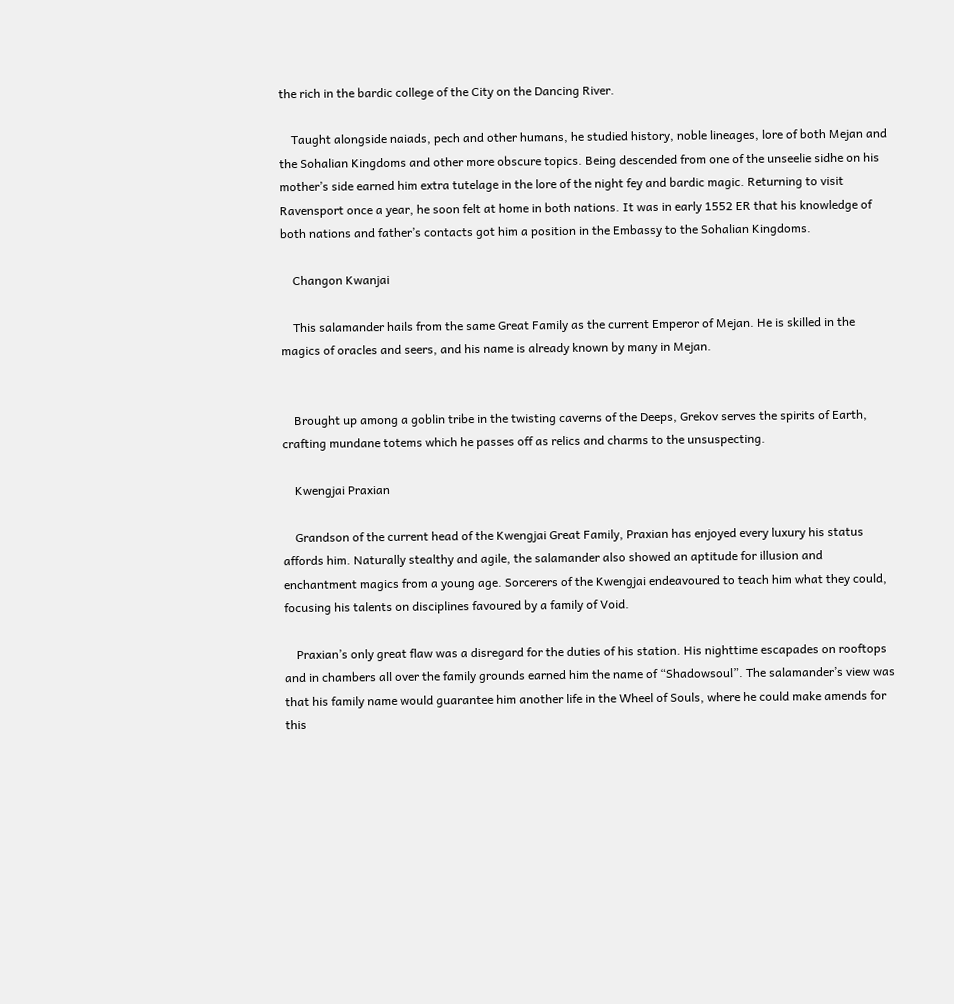the rich in the bardic college of the City on the Dancing River.

    Taught alongside naiads, pech and other humans, he studied history, noble lineages, lore of both Mejan and the Sohalian Kingdoms and other more obscure topics. Being descended from one of the unseelie sidhe on his mother’s side earned him extra tutelage in the lore of the night fey and bardic magic. Returning to visit Ravensport once a year, he soon felt at home in both nations. It was in early 1552 ER that his knowledge of both nations and father’s contacts got him a position in the Embassy to the Sohalian Kingdoms.

    Changon Kwanjai

    This salamander hails from the same Great Family as the current Emperor of Mejan. He is skilled in the magics of oracles and seers, and his name is already known by many in Mejan.


    Brought up among a goblin tribe in the twisting caverns of the Deeps, Grekov serves the spirits of Earth, crafting mundane totems which he passes off as relics and charms to the unsuspecting.

    Kwengjai Praxian

    Grandson of the current head of the Kwengjai Great Family, Praxian has enjoyed every luxury his status affords him. Naturally stealthy and agile, the salamander also showed an aptitude for illusion and enchantment magics from a young age. Sorcerers of the Kwengjai endeavoured to teach him what they could, focusing his talents on disciplines favoured by a family of Void.

    Praxian’s only great flaw was a disregard for the duties of his station. His nighttime escapades on rooftops and in chambers all over the family grounds earned him the name of “Shadowsoul”. The salamander’s view was that his family name would guarantee him another life in the Wheel of Souls, where he could make amends for this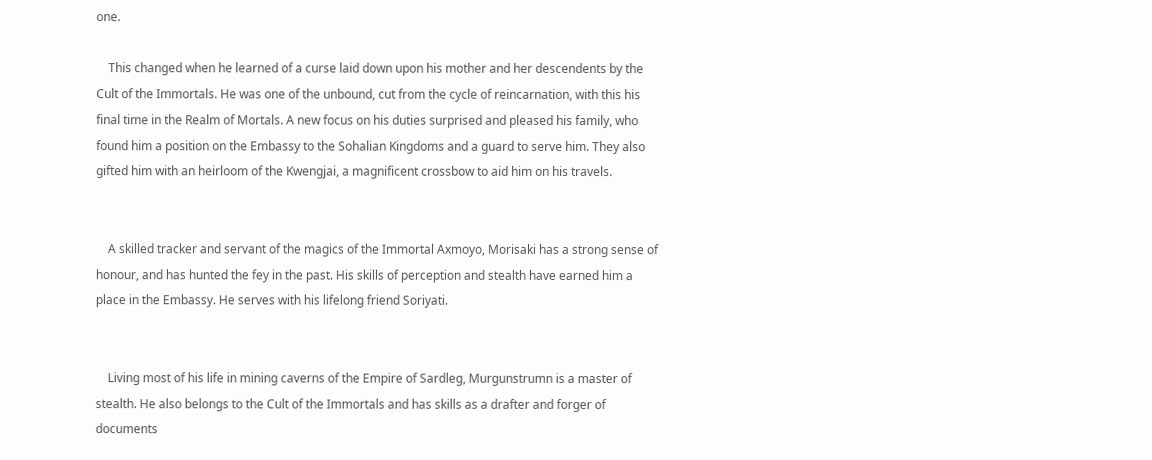one.

    This changed when he learned of a curse laid down upon his mother and her descendents by the Cult of the Immortals. He was one of the unbound, cut from the cycle of reincarnation, with this his final time in the Realm of Mortals. A new focus on his duties surprised and pleased his family, who found him a position on the Embassy to the Sohalian Kingdoms and a guard to serve him. They also gifted him with an heirloom of the Kwengjai, a magnificent crossbow to aid him on his travels.


    A skilled tracker and servant of the magics of the Immortal Axmoyo, Morisaki has a strong sense of honour, and has hunted the fey in the past. His skills of perception and stealth have earned him a place in the Embassy. He serves with his lifelong friend Soriyati.


    Living most of his life in mining caverns of the Empire of Sardleg, Murgunstrumn is a master of stealth. He also belongs to the Cult of the Immortals and has skills as a drafter and forger of documents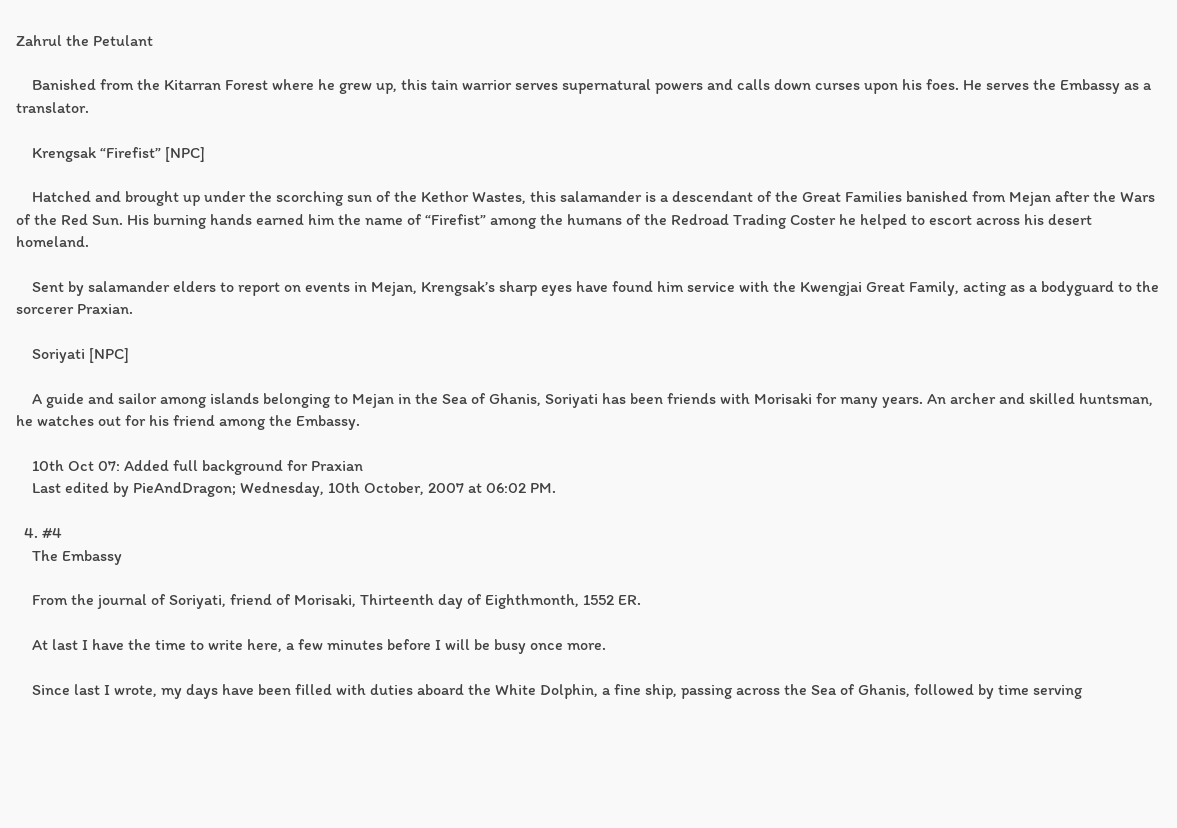Zahrul the Petulant

    Banished from the Kitarran Forest where he grew up, this tain warrior serves supernatural powers and calls down curses upon his foes. He serves the Embassy as a translator.

    Krengsak “Firefist” [NPC]

    Hatched and brought up under the scorching sun of the Kethor Wastes, this salamander is a descendant of the Great Families banished from Mejan after the Wars of the Red Sun. His burning hands earned him the name of “Firefist” among the humans of the Redroad Trading Coster he helped to escort across his desert homeland.

    Sent by salamander elders to report on events in Mejan, Krengsak’s sharp eyes have found him service with the Kwengjai Great Family, acting as a bodyguard to the sorcerer Praxian.

    Soriyati [NPC]

    A guide and sailor among islands belonging to Mejan in the Sea of Ghanis, Soriyati has been friends with Morisaki for many years. An archer and skilled huntsman, he watches out for his friend among the Embassy.

    10th Oct 07: Added full background for Praxian
    Last edited by PieAndDragon; Wednesday, 10th October, 2007 at 06:02 PM.

  4. #4
    The Embassy

    From the journal of Soriyati, friend of Morisaki, Thirteenth day of Eighthmonth, 1552 ER.

    At last I have the time to write here, a few minutes before I will be busy once more.

    Since last I wrote, my days have been filled with duties aboard the White Dolphin, a fine ship, passing across the Sea of Ghanis, followed by time serving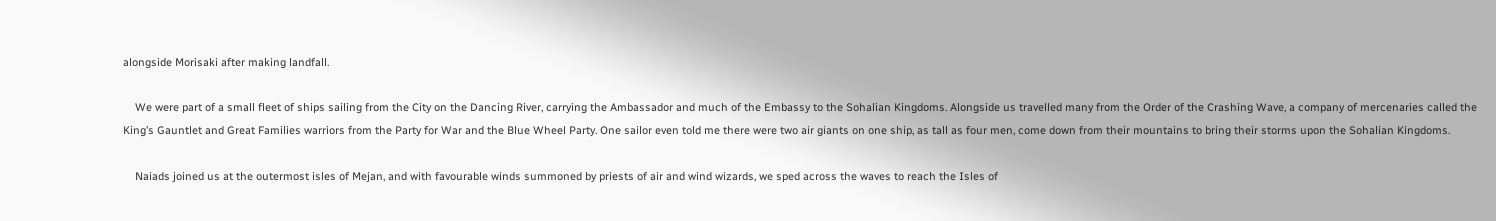alongside Morisaki after making landfall.

    We were part of a small fleet of ships sailing from the City on the Dancing River, carrying the Ambassador and much of the Embassy to the Sohalian Kingdoms. Alongside us travelled many from the Order of the Crashing Wave, a company of mercenaries called the King’s Gauntlet and Great Families warriors from the Party for War and the Blue Wheel Party. One sailor even told me there were two air giants on one ship, as tall as four men, come down from their mountains to bring their storms upon the Sohalian Kingdoms.

    Naiads joined us at the outermost isles of Mejan, and with favourable winds summoned by priests of air and wind wizards, we sped across the waves to reach the Isles of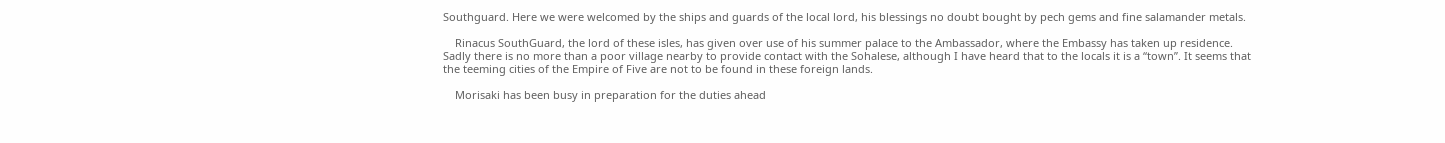Southguard. Here we were welcomed by the ships and guards of the local lord, his blessings no doubt bought by pech gems and fine salamander metals.

    Rinacus SouthGuard, the lord of these isles, has given over use of his summer palace to the Ambassador, where the Embassy has taken up residence. Sadly there is no more than a poor village nearby to provide contact with the Sohalese, although I have heard that to the locals it is a “town”. It seems that the teeming cities of the Empire of Five are not to be found in these foreign lands.

    Morisaki has been busy in preparation for the duties ahead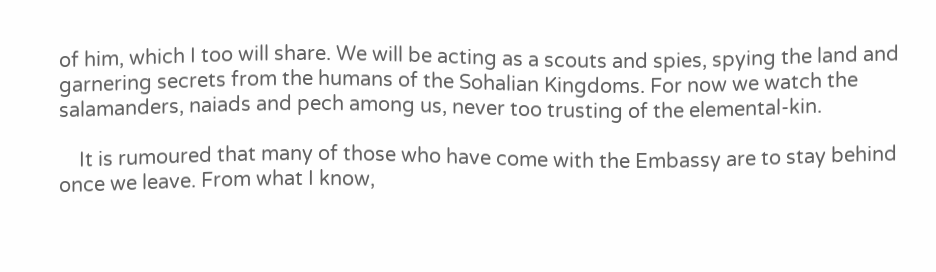of him, which I too will share. We will be acting as a scouts and spies, spying the land and garnering secrets from the humans of the Sohalian Kingdoms. For now we watch the salamanders, naiads and pech among us, never too trusting of the elemental-kin.

    It is rumoured that many of those who have come with the Embassy are to stay behind once we leave. From what I know,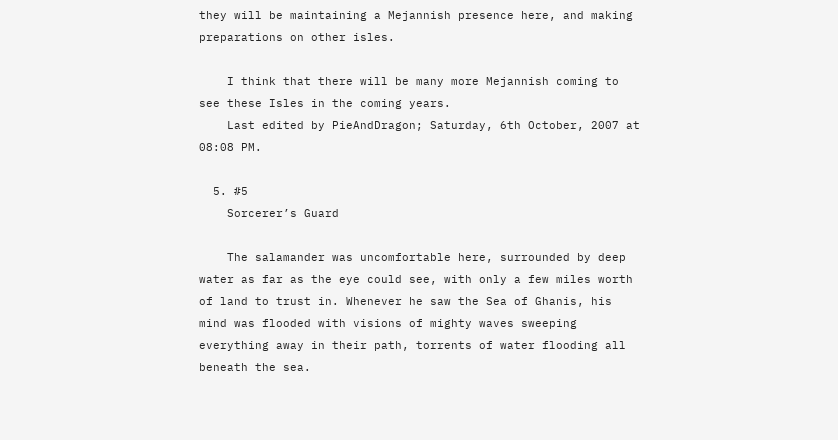they will be maintaining a Mejannish presence here, and making preparations on other isles.

    I think that there will be many more Mejannish coming to see these Isles in the coming years.
    Last edited by PieAndDragon; Saturday, 6th October, 2007 at 08:08 PM.

  5. #5
    Sorcerer’s Guard

    The salamander was uncomfortable here, surrounded by deep water as far as the eye could see, with only a few miles worth of land to trust in. Whenever he saw the Sea of Ghanis, his mind was flooded with visions of mighty waves sweeping everything away in their path, torrents of water flooding all beneath the sea.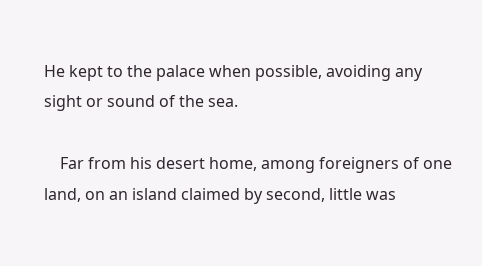He kept to the palace when possible, avoiding any sight or sound of the sea.

    Far from his desert home, among foreigners of one land, on an island claimed by second, little was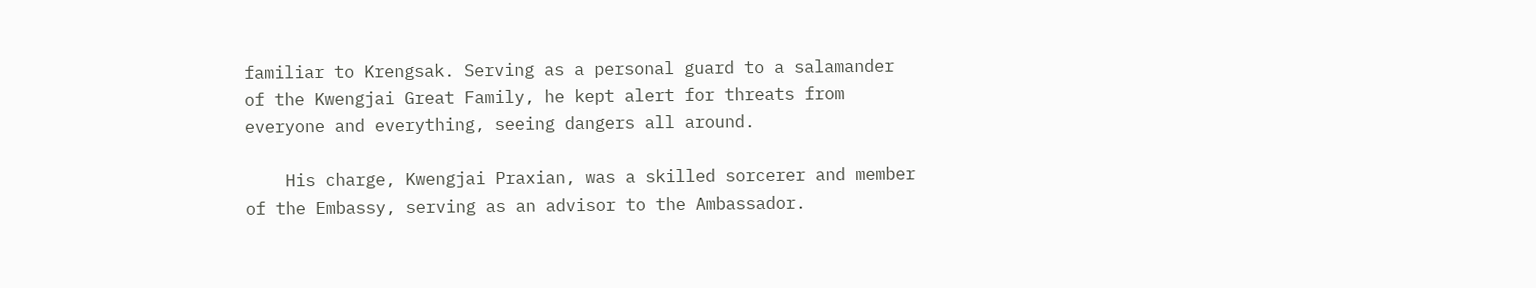familiar to Krengsak. Serving as a personal guard to a salamander of the Kwengjai Great Family, he kept alert for threats from everyone and everything, seeing dangers all around.

    His charge, Kwengjai Praxian, was a skilled sorcerer and member of the Embassy, serving as an advisor to the Ambassador.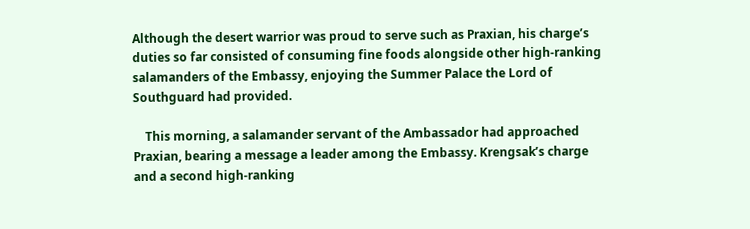Although the desert warrior was proud to serve such as Praxian, his charge’s duties so far consisted of consuming fine foods alongside other high-ranking salamanders of the Embassy, enjoying the Summer Palace the Lord of Southguard had provided.

    This morning, a salamander servant of the Ambassador had approached Praxian, bearing a message a leader among the Embassy. Krengsak’s charge and a second high-ranking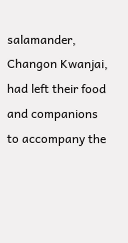salamander, Changon Kwanjai, had left their food and companions to accompany the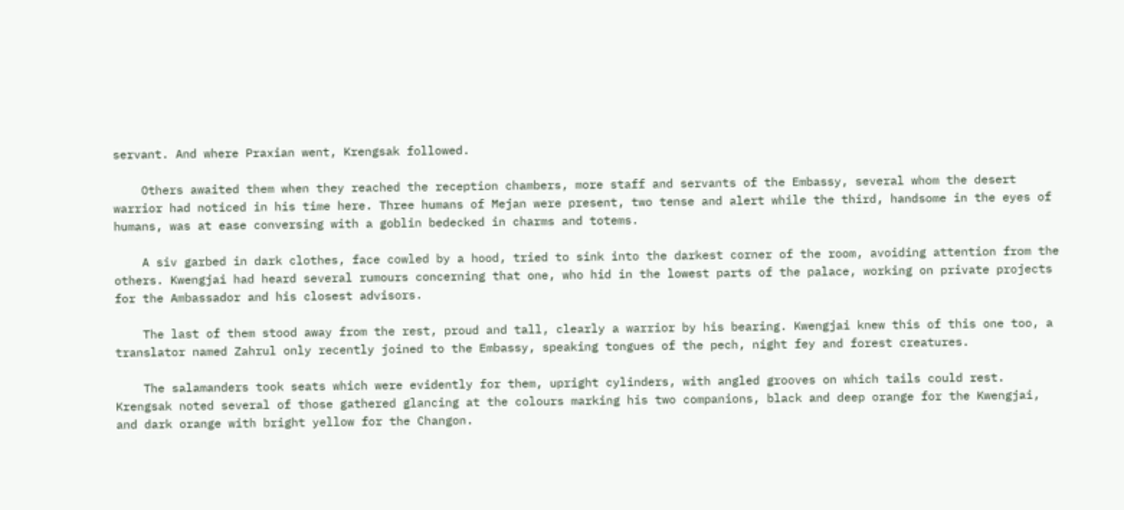servant. And where Praxian went, Krengsak followed.

    Others awaited them when they reached the reception chambers, more staff and servants of the Embassy, several whom the desert warrior had noticed in his time here. Three humans of Mejan were present, two tense and alert while the third, handsome in the eyes of humans, was at ease conversing with a goblin bedecked in charms and totems.

    A siv garbed in dark clothes, face cowled by a hood, tried to sink into the darkest corner of the room, avoiding attention from the others. Kwengjai had heard several rumours concerning that one, who hid in the lowest parts of the palace, working on private projects for the Ambassador and his closest advisors.

    The last of them stood away from the rest, proud and tall, clearly a warrior by his bearing. Kwengjai knew this of this one too, a translator named Zahrul only recently joined to the Embassy, speaking tongues of the pech, night fey and forest creatures.

    The salamanders took seats which were evidently for them, upright cylinders, with angled grooves on which tails could rest. Krengsak noted several of those gathered glancing at the colours marking his two companions, black and deep orange for the Kwengjai, and dark orange with bright yellow for the Changon.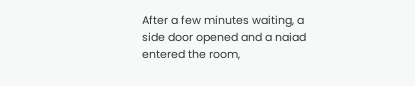After a few minutes waiting, a side door opened and a naiad entered the room,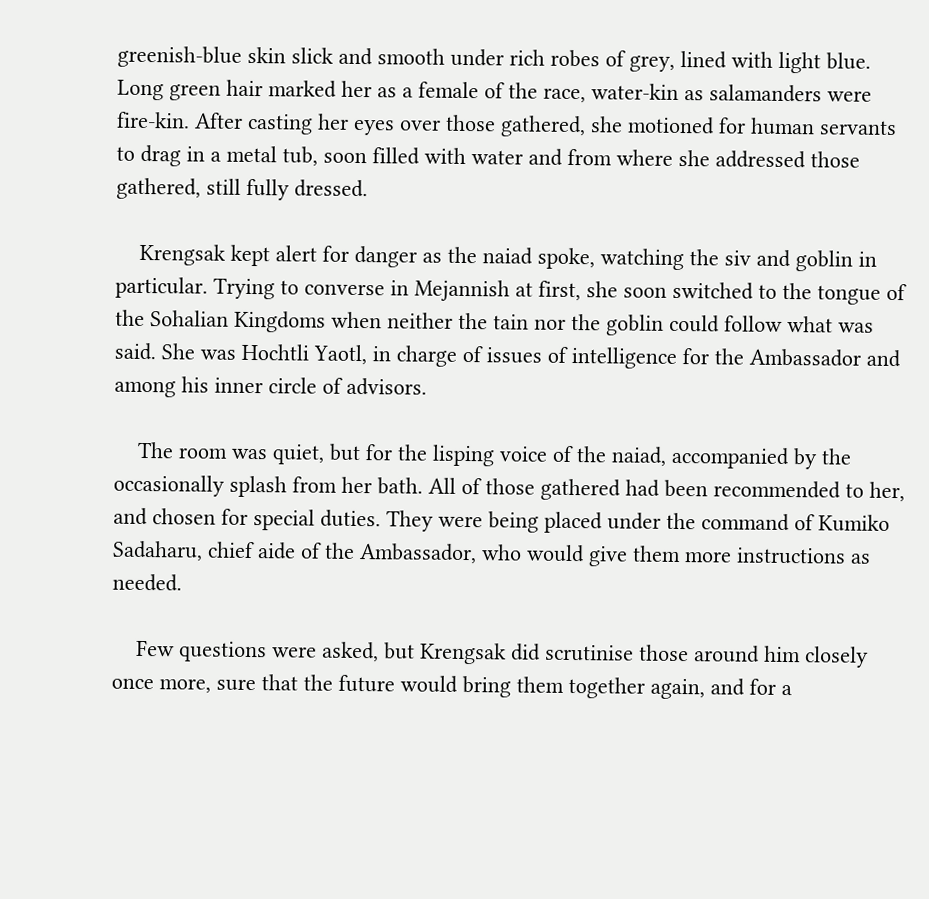greenish-blue skin slick and smooth under rich robes of grey, lined with light blue. Long green hair marked her as a female of the race, water-kin as salamanders were fire-kin. After casting her eyes over those gathered, she motioned for human servants to drag in a metal tub, soon filled with water and from where she addressed those gathered, still fully dressed.

    Krengsak kept alert for danger as the naiad spoke, watching the siv and goblin in particular. Trying to converse in Mejannish at first, she soon switched to the tongue of the Sohalian Kingdoms when neither the tain nor the goblin could follow what was said. She was Hochtli Yaotl, in charge of issues of intelligence for the Ambassador and among his inner circle of advisors.

    The room was quiet, but for the lisping voice of the naiad, accompanied by the occasionally splash from her bath. All of those gathered had been recommended to her, and chosen for special duties. They were being placed under the command of Kumiko Sadaharu, chief aide of the Ambassador, who would give them more instructions as needed.

    Few questions were asked, but Krengsak did scrutinise those around him closely once more, sure that the future would bring them together again, and for a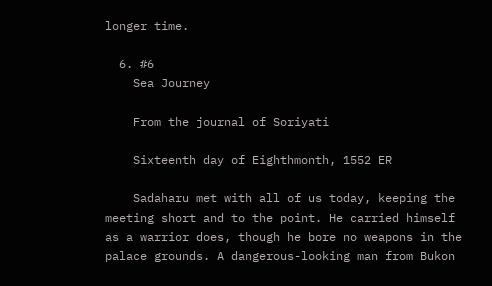longer time.

  6. #6
    Sea Journey

    From the journal of Soriyati

    Sixteenth day of Eighthmonth, 1552 ER

    Sadaharu met with all of us today, keeping the meeting short and to the point. He carried himself as a warrior does, though he bore no weapons in the palace grounds. A dangerous-looking man from Bukon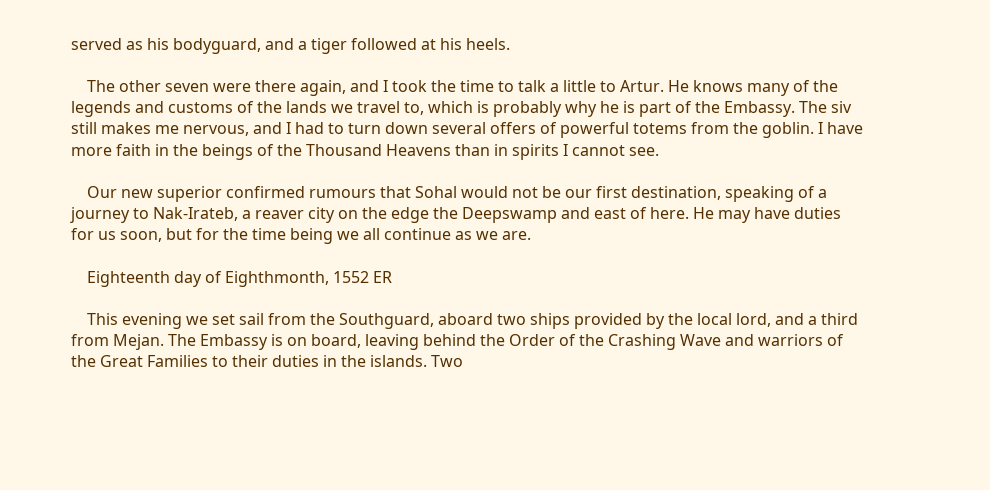served as his bodyguard, and a tiger followed at his heels.

    The other seven were there again, and I took the time to talk a little to Artur. He knows many of the legends and customs of the lands we travel to, which is probably why he is part of the Embassy. The siv still makes me nervous, and I had to turn down several offers of powerful totems from the goblin. I have more faith in the beings of the Thousand Heavens than in spirits I cannot see.

    Our new superior confirmed rumours that Sohal would not be our first destination, speaking of a journey to Nak-Irateb, a reaver city on the edge the Deepswamp and east of here. He may have duties for us soon, but for the time being we all continue as we are.

    Eighteenth day of Eighthmonth, 1552 ER

    This evening we set sail from the Southguard, aboard two ships provided by the local lord, and a third from Mejan. The Embassy is on board, leaving behind the Order of the Crashing Wave and warriors of the Great Families to their duties in the islands. Two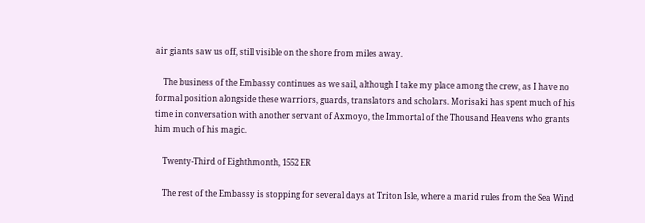air giants saw us off, still visible on the shore from miles away.

    The business of the Embassy continues as we sail, although I take my place among the crew, as I have no formal position alongside these warriors, guards, translators and scholars. Morisaki has spent much of his time in conversation with another servant of Axmoyo, the Immortal of the Thousand Heavens who grants him much of his magic.

    Twenty-Third of Eighthmonth, 1552 ER

    The rest of the Embassy is stopping for several days at Triton Isle, where a marid rules from the Sea Wind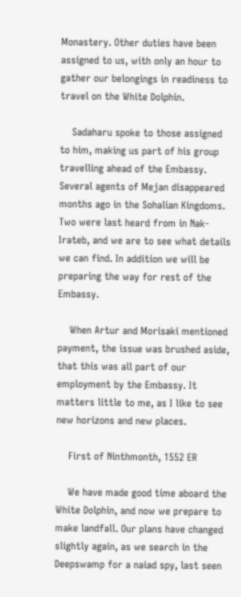Monastery. Other duties have been assigned to us, with only an hour to gather our belongings in readiness to travel on the White Dolphin.

    Sadaharu spoke to those assigned to him, making us part of his group travelling ahead of the Embassy. Several agents of Mejan disappeared months ago in the Sohalian Kingdoms. Two were last heard from in Nak-Irateb, and we are to see what details we can find. In addition we will be preparing the way for rest of the Embassy.

    When Artur and Morisaki mentioned payment, the issue was brushed aside, that this was all part of our employment by the Embassy. It matters little to me, as I like to see new horizons and new places.

    First of Ninthmonth, 1552 ER

    We have made good time aboard the White Dolphin, and now we prepare to make landfall. Our plans have changed slightly again, as we search in the Deepswamp for a naiad spy, last seen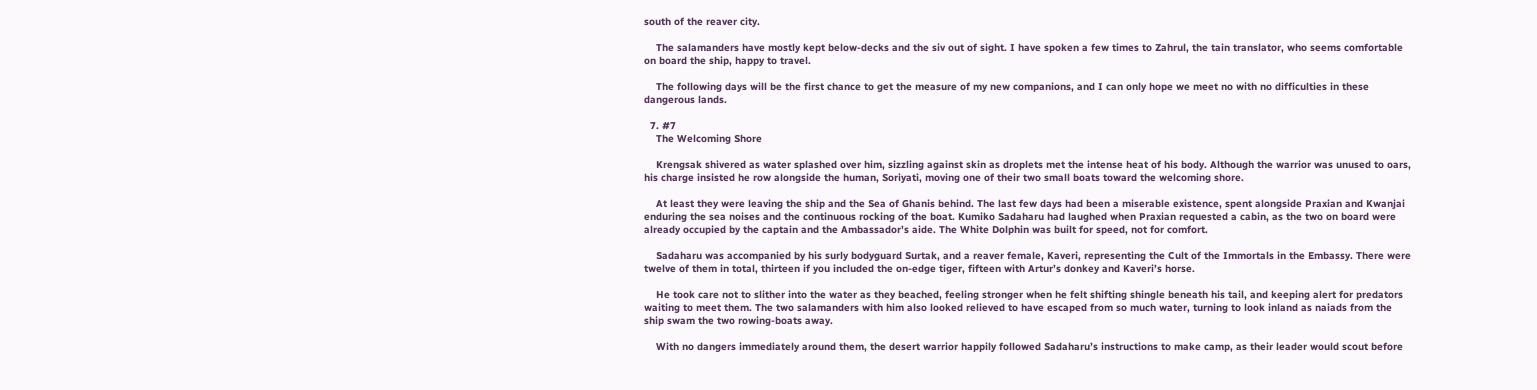south of the reaver city.

    The salamanders have mostly kept below-decks and the siv out of sight. I have spoken a few times to Zahrul, the tain translator, who seems comfortable on board the ship, happy to travel.

    The following days will be the first chance to get the measure of my new companions, and I can only hope we meet no with no difficulties in these dangerous lands.

  7. #7
    The Welcoming Shore

    Krengsak shivered as water splashed over him, sizzling against skin as droplets met the intense heat of his body. Although the warrior was unused to oars, his charge insisted he row alongside the human, Soriyati, moving one of their two small boats toward the welcoming shore.

    At least they were leaving the ship and the Sea of Ghanis behind. The last few days had been a miserable existence, spent alongside Praxian and Kwanjai enduring the sea noises and the continuous rocking of the boat. Kumiko Sadaharu had laughed when Praxian requested a cabin, as the two on board were already occupied by the captain and the Ambassador’s aide. The White Dolphin was built for speed, not for comfort.

    Sadaharu was accompanied by his surly bodyguard Surtak, and a reaver female, Kaveri, representing the Cult of the Immortals in the Embassy. There were twelve of them in total, thirteen if you included the on-edge tiger, fifteen with Artur’s donkey and Kaveri’s horse.

    He took care not to slither into the water as they beached, feeling stronger when he felt shifting shingle beneath his tail, and keeping alert for predators waiting to meet them. The two salamanders with him also looked relieved to have escaped from so much water, turning to look inland as naiads from the ship swam the two rowing-boats away.

    With no dangers immediately around them, the desert warrior happily followed Sadaharu’s instructions to make camp, as their leader would scout before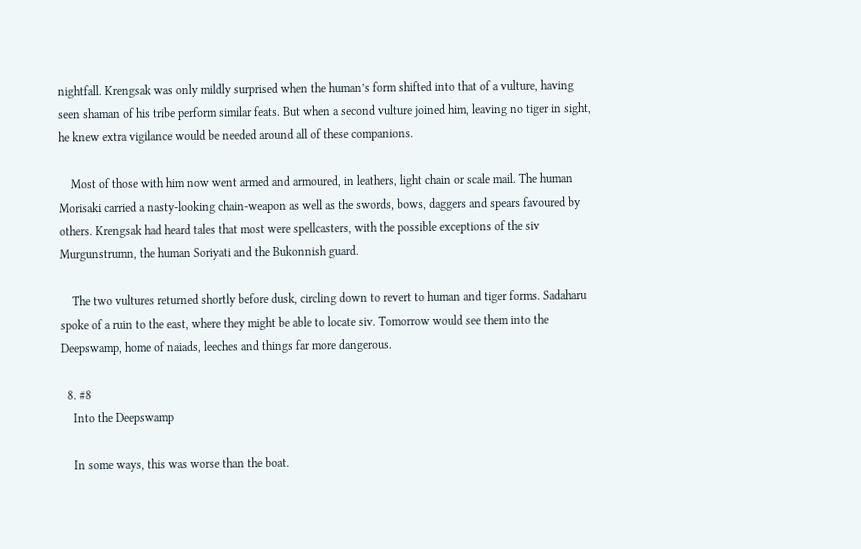nightfall. Krengsak was only mildly surprised when the human’s form shifted into that of a vulture, having seen shaman of his tribe perform similar feats. But when a second vulture joined him, leaving no tiger in sight, he knew extra vigilance would be needed around all of these companions.

    Most of those with him now went armed and armoured, in leathers, light chain or scale mail. The human Morisaki carried a nasty-looking chain-weapon as well as the swords, bows, daggers and spears favoured by others. Krengsak had heard tales that most were spellcasters, with the possible exceptions of the siv Murgunstrumn, the human Soriyati and the Bukonnish guard.

    The two vultures returned shortly before dusk, circling down to revert to human and tiger forms. Sadaharu spoke of a ruin to the east, where they might be able to locate siv. Tomorrow would see them into the Deepswamp, home of naiads, leeches and things far more dangerous.

  8. #8
    Into the Deepswamp

    In some ways, this was worse than the boat.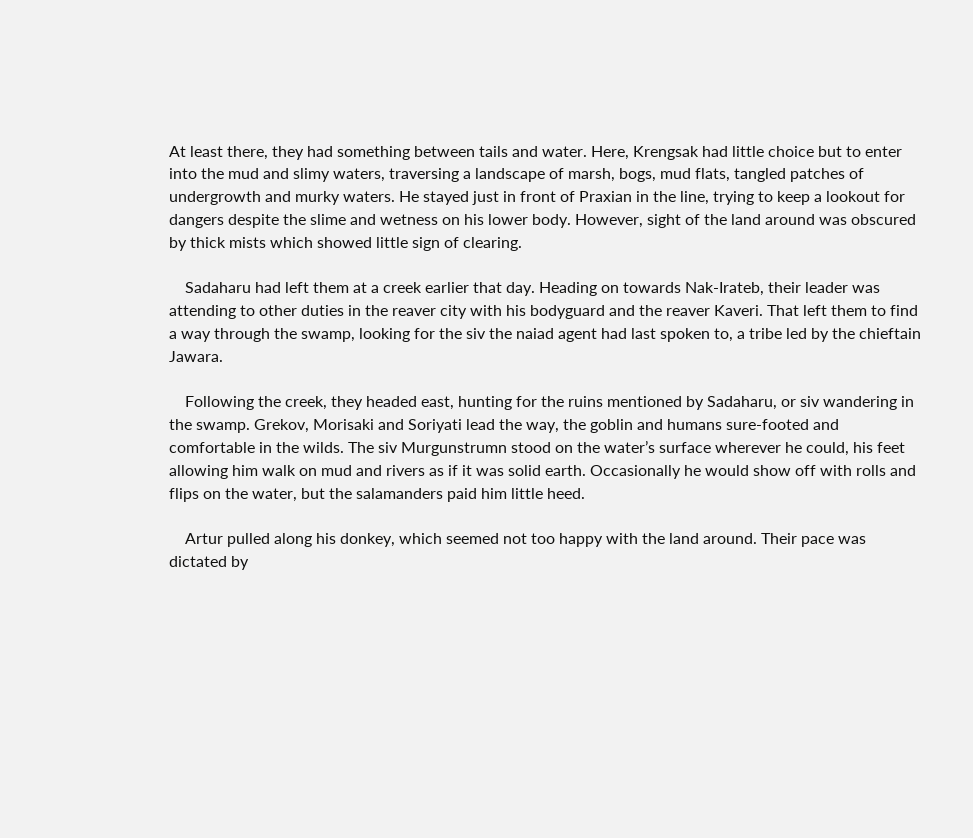At least there, they had something between tails and water. Here, Krengsak had little choice but to enter into the mud and slimy waters, traversing a landscape of marsh, bogs, mud flats, tangled patches of undergrowth and murky waters. He stayed just in front of Praxian in the line, trying to keep a lookout for dangers despite the slime and wetness on his lower body. However, sight of the land around was obscured by thick mists which showed little sign of clearing.

    Sadaharu had left them at a creek earlier that day. Heading on towards Nak-Irateb, their leader was attending to other duties in the reaver city with his bodyguard and the reaver Kaveri. That left them to find a way through the swamp, looking for the siv the naiad agent had last spoken to, a tribe led by the chieftain Jawara.

    Following the creek, they headed east, hunting for the ruins mentioned by Sadaharu, or siv wandering in the swamp. Grekov, Morisaki and Soriyati lead the way, the goblin and humans sure-footed and comfortable in the wilds. The siv Murgunstrumn stood on the water’s surface wherever he could, his feet allowing him walk on mud and rivers as if it was solid earth. Occasionally he would show off with rolls and flips on the water, but the salamanders paid him little heed.

    Artur pulled along his donkey, which seemed not too happy with the land around. Their pace was dictated by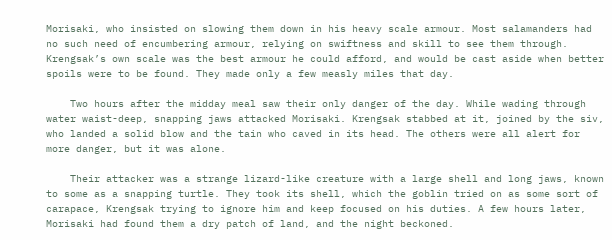Morisaki, who insisted on slowing them down in his heavy scale armour. Most salamanders had no such need of encumbering armour, relying on swiftness and skill to see them through. Krengsak’s own scale was the best armour he could afford, and would be cast aside when better spoils were to be found. They made only a few measly miles that day.

    Two hours after the midday meal saw their only danger of the day. While wading through water waist-deep, snapping jaws attacked Morisaki. Krengsak stabbed at it, joined by the siv, who landed a solid blow and the tain who caved in its head. The others were all alert for more danger, but it was alone.

    Their attacker was a strange lizard-like creature with a large shell and long jaws, known to some as a snapping turtle. They took its shell, which the goblin tried on as some sort of carapace, Krengsak trying to ignore him and keep focused on his duties. A few hours later, Morisaki had found them a dry patch of land, and the night beckoned.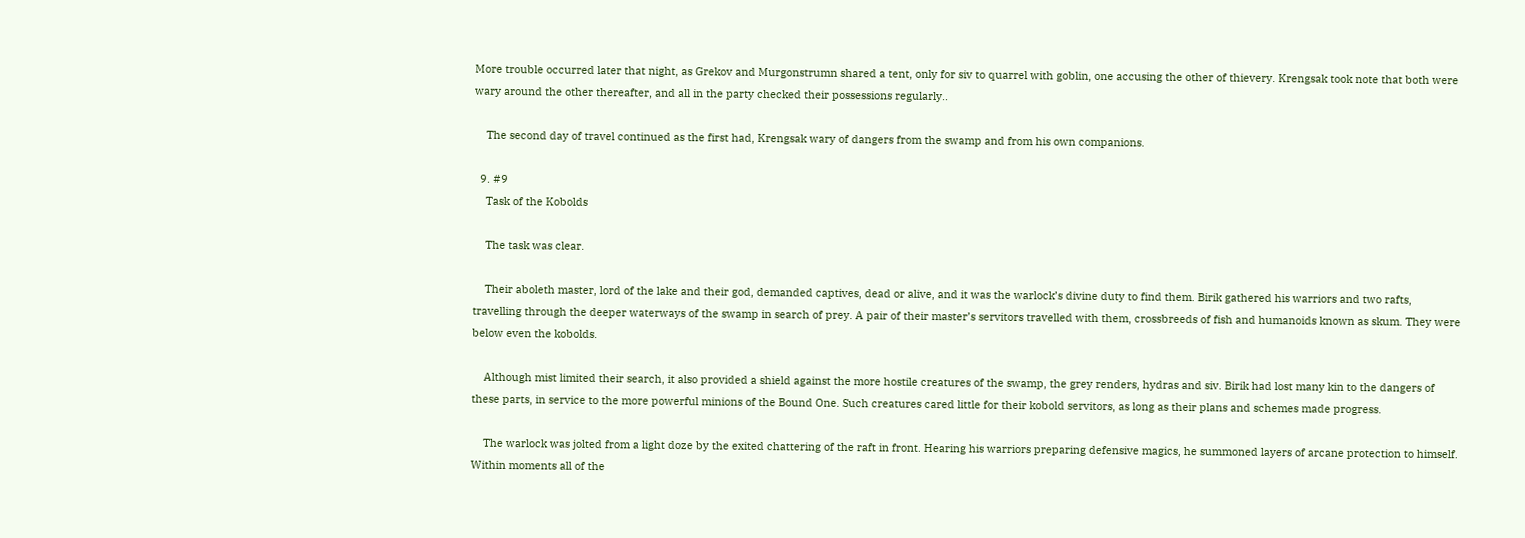More trouble occurred later that night, as Grekov and Murgonstrumn shared a tent, only for siv to quarrel with goblin, one accusing the other of thievery. Krengsak took note that both were wary around the other thereafter, and all in the party checked their possessions regularly..

    The second day of travel continued as the first had, Krengsak wary of dangers from the swamp and from his own companions.

  9. #9
    Task of the Kobolds

    The task was clear.

    Their aboleth master, lord of the lake and their god, demanded captives, dead or alive, and it was the warlock’s divine duty to find them. Birik gathered his warriors and two rafts, travelling through the deeper waterways of the swamp in search of prey. A pair of their master’s servitors travelled with them, crossbreeds of fish and humanoids known as skum. They were below even the kobolds.

    Although mist limited their search, it also provided a shield against the more hostile creatures of the swamp, the grey renders, hydras and siv. Birik had lost many kin to the dangers of these parts, in service to the more powerful minions of the Bound One. Such creatures cared little for their kobold servitors, as long as their plans and schemes made progress.

    The warlock was jolted from a light doze by the exited chattering of the raft in front. Hearing his warriors preparing defensive magics, he summoned layers of arcane protection to himself. Within moments all of the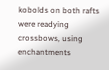kobolds on both rafts were readying crossbows, using enchantments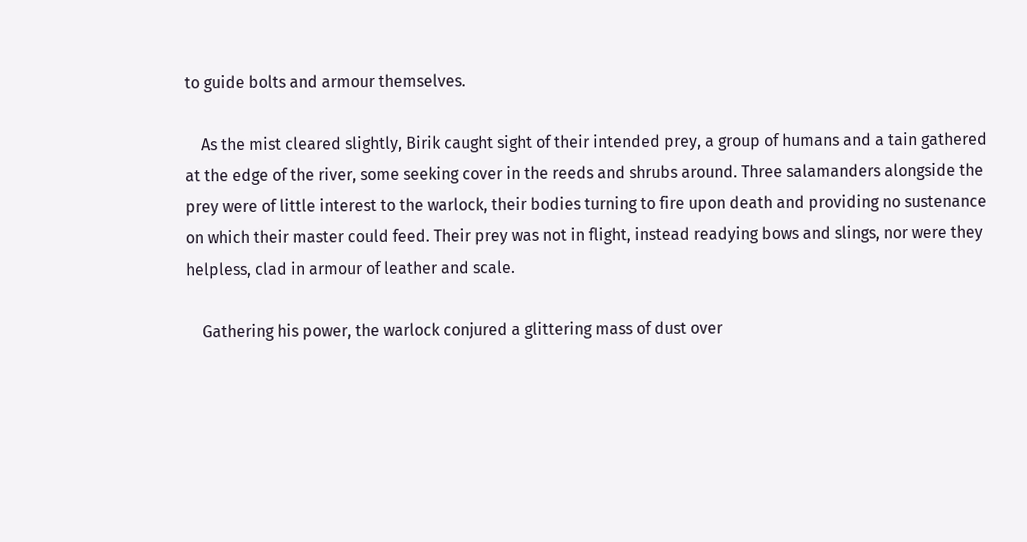to guide bolts and armour themselves.

    As the mist cleared slightly, Birik caught sight of their intended prey, a group of humans and a tain gathered at the edge of the river, some seeking cover in the reeds and shrubs around. Three salamanders alongside the prey were of little interest to the warlock, their bodies turning to fire upon death and providing no sustenance on which their master could feed. Their prey was not in flight, instead readying bows and slings, nor were they helpless, clad in armour of leather and scale.

    Gathering his power, the warlock conjured a glittering mass of dust over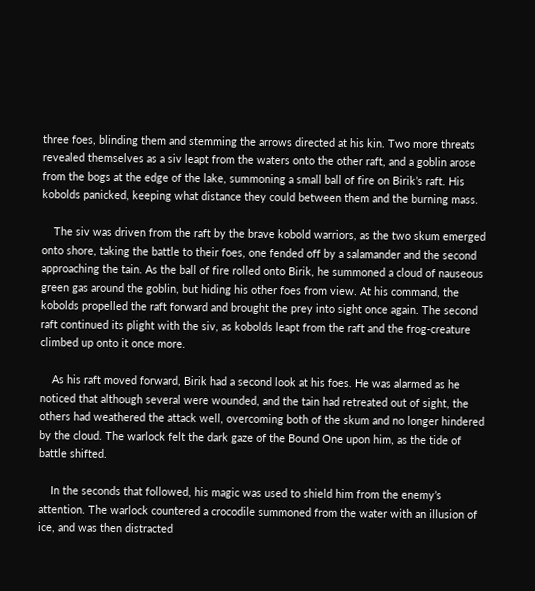three foes, blinding them and stemming the arrows directed at his kin. Two more threats revealed themselves as a siv leapt from the waters onto the other raft, and a goblin arose from the bogs at the edge of the lake, summoning a small ball of fire on Birik’s raft. His kobolds panicked, keeping what distance they could between them and the burning mass.

    The siv was driven from the raft by the brave kobold warriors, as the two skum emerged onto shore, taking the battle to their foes, one fended off by a salamander and the second approaching the tain. As the ball of fire rolled onto Birik, he summoned a cloud of nauseous green gas around the goblin, but hiding his other foes from view. At his command, the kobolds propelled the raft forward and brought the prey into sight once again. The second raft continued its plight with the siv, as kobolds leapt from the raft and the frog-creature climbed up onto it once more.

    As his raft moved forward, Birik had a second look at his foes. He was alarmed as he noticed that although several were wounded, and the tain had retreated out of sight, the others had weathered the attack well, overcoming both of the skum and no longer hindered by the cloud. The warlock felt the dark gaze of the Bound One upon him, as the tide of battle shifted.

    In the seconds that followed, his magic was used to shield him from the enemy’s attention. The warlock countered a crocodile summoned from the water with an illusion of ice, and was then distracted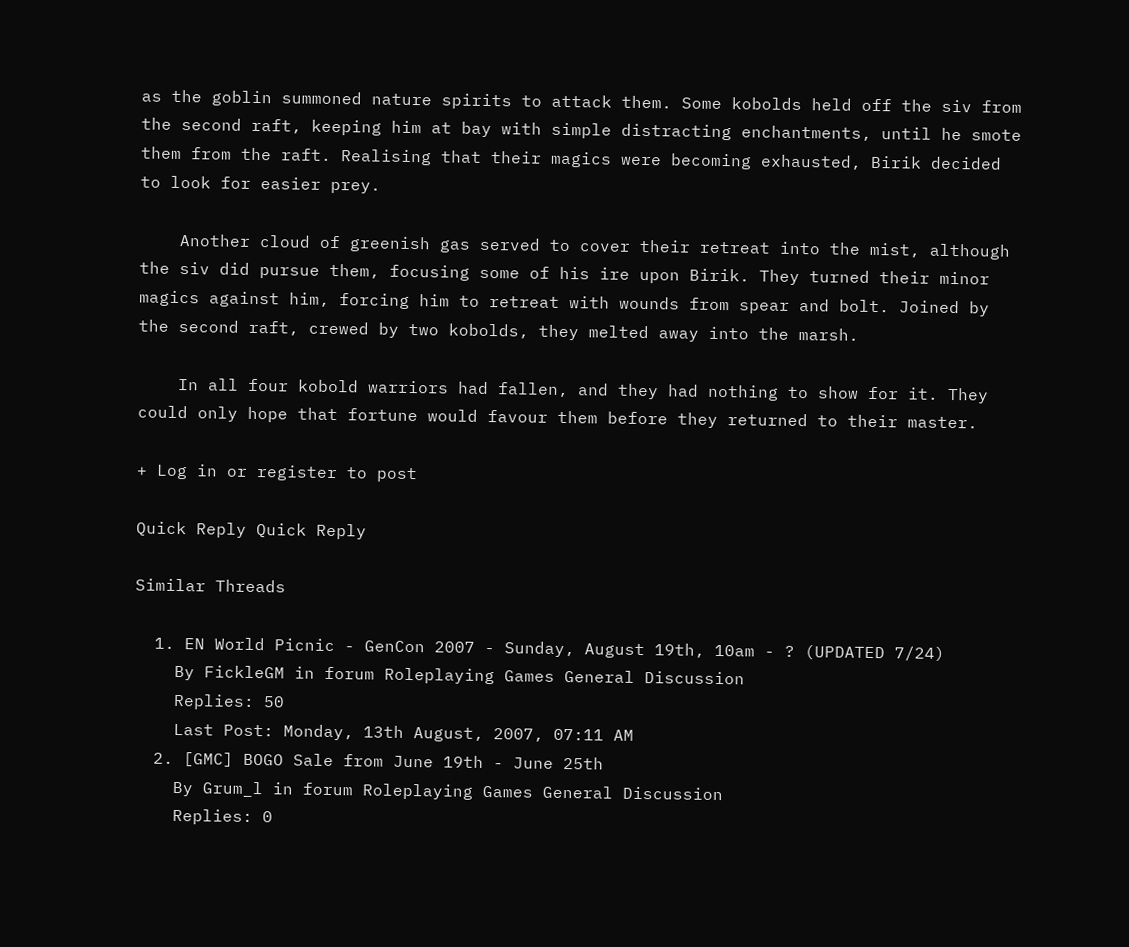as the goblin summoned nature spirits to attack them. Some kobolds held off the siv from the second raft, keeping him at bay with simple distracting enchantments, until he smote them from the raft. Realising that their magics were becoming exhausted, Birik decided to look for easier prey.

    Another cloud of greenish gas served to cover their retreat into the mist, although the siv did pursue them, focusing some of his ire upon Birik. They turned their minor magics against him, forcing him to retreat with wounds from spear and bolt. Joined by the second raft, crewed by two kobolds, they melted away into the marsh.

    In all four kobold warriors had fallen, and they had nothing to show for it. They could only hope that fortune would favour them before they returned to their master.

+ Log in or register to post

Quick Reply Quick Reply

Similar Threads

  1. EN World Picnic - GenCon 2007 - Sunday, August 19th, 10am - ? (UPDATED 7/24)
    By FickleGM in forum Roleplaying Games General Discussion
    Replies: 50
    Last Post: Monday, 13th August, 2007, 07:11 AM
  2. [GMC] BOGO Sale from June 19th - June 25th
    By Grum_l in forum Roleplaying Games General Discussion
    Replies: 0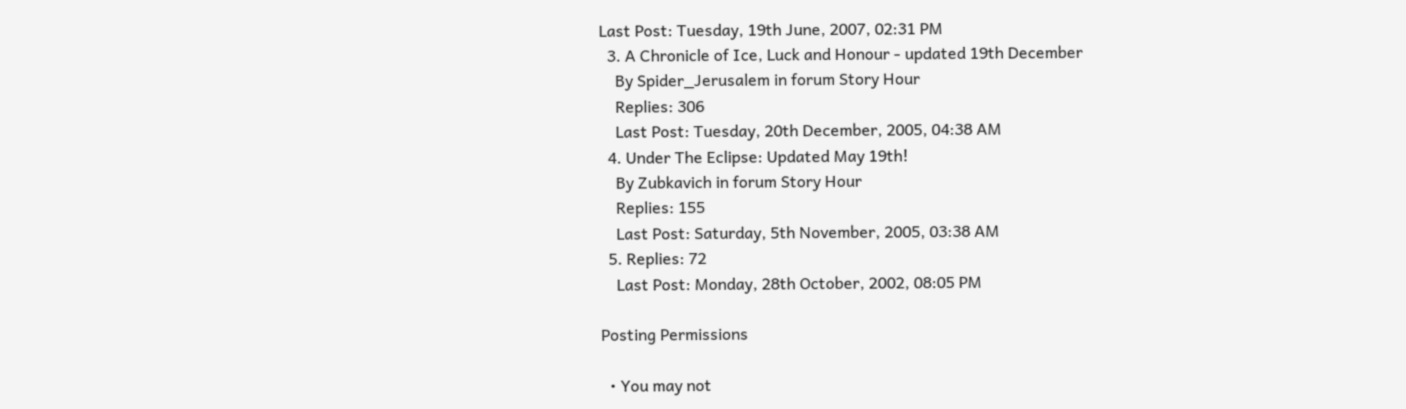Last Post: Tuesday, 19th June, 2007, 02:31 PM
  3. A Chronicle of Ice, Luck and Honour - updated 19th December
    By Spider_Jerusalem in forum Story Hour
    Replies: 306
    Last Post: Tuesday, 20th December, 2005, 04:38 AM
  4. Under The Eclipse: Updated May 19th!
    By Zubkavich in forum Story Hour
    Replies: 155
    Last Post: Saturday, 5th November, 2005, 03:38 AM
  5. Replies: 72
    Last Post: Monday, 28th October, 2002, 08:05 PM

Posting Permissions

  • You may not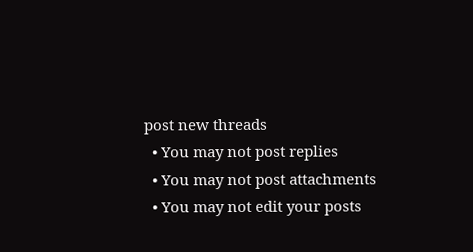post new threads
  • You may not post replies
  • You may not post attachments
  • You may not edit your posts